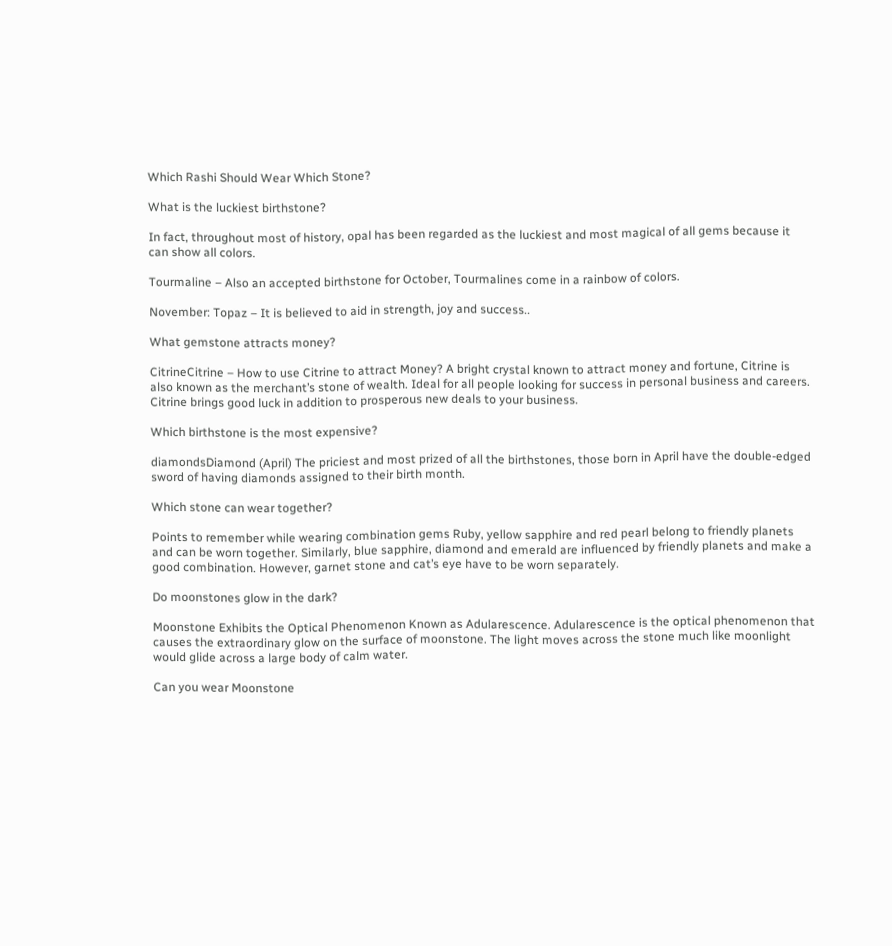Which Rashi Should Wear Which Stone?

What is the luckiest birthstone?

In fact, throughout most of history, opal has been regarded as the luckiest and most magical of all gems because it can show all colors.

Tourmaline – Also an accepted birthstone for October, Tourmalines come in a rainbow of colors.

November: Topaz – It is believed to aid in strength, joy and success..

What gemstone attracts money?

CitrineCitrine – How to use Citrine to attract Money? A bright crystal known to attract money and fortune, Citrine is also known as the merchant’s stone of wealth. Ideal for all people looking for success in personal business and careers. Citrine brings good luck in addition to prosperous new deals to your business.

Which birthstone is the most expensive?

diamondsDiamond (April) The priciest and most prized of all the birthstones, those born in April have the double-edged sword of having diamonds assigned to their birth month.

Which stone can wear together?

Points to remember while wearing combination gems Ruby, yellow sapphire and red pearl belong to friendly planets and can be worn together. Similarly, blue sapphire, diamond and emerald are influenced by friendly planets and make a good combination. However, garnet stone and cat’s eye have to be worn separately.

Do moonstones glow in the dark?

Moonstone Exhibits the Optical Phenomenon Known as Adularescence. Adularescence is the optical phenomenon that causes the extraordinary glow on the surface of moonstone. The light moves across the stone much like moonlight would glide across a large body of calm water.

Can you wear Moonstone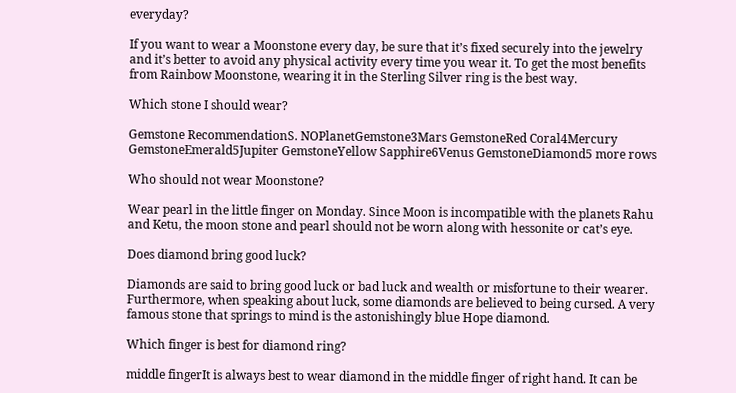everyday?

If you want to wear a Moonstone every day, be sure that it’s fixed securely into the jewelry and it’s better to avoid any physical activity every time you wear it. To get the most benefits from Rainbow Moonstone, wearing it in the Sterling Silver ring is the best way.

Which stone I should wear?

Gemstone RecommendationS. NOPlanetGemstone3Mars GemstoneRed Coral4Mercury GemstoneEmerald5Jupiter GemstoneYellow Sapphire6Venus GemstoneDiamond5 more rows

Who should not wear Moonstone?

Wear pearl in the little finger on Monday. Since Moon is incompatible with the planets Rahu and Ketu, the moon stone and pearl should not be worn along with hessonite or cat’s eye.

Does diamond bring good luck?

Diamonds are said to bring good luck or bad luck and wealth or misfortune to their wearer. Furthermore, when speaking about luck, some diamonds are believed to being cursed. A very famous stone that springs to mind is the astonishingly blue Hope diamond.

Which finger is best for diamond ring?

middle fingerIt is always best to wear diamond in the middle finger of right hand. It can be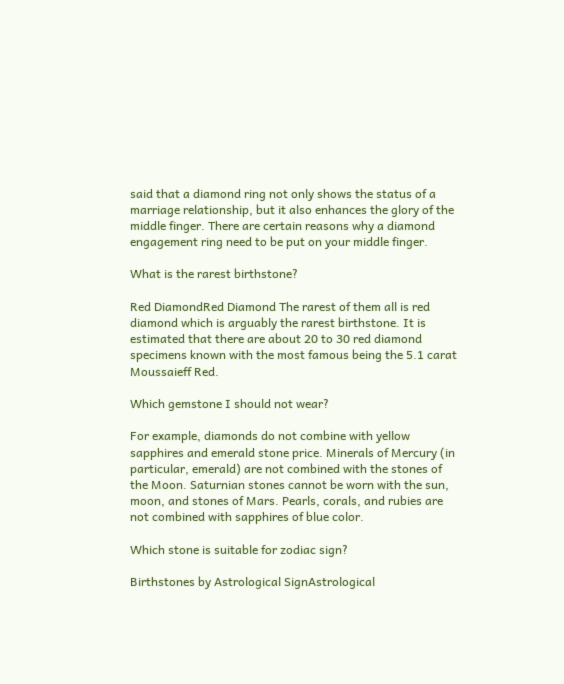said that a diamond ring not only shows the status of a marriage relationship, but it also enhances the glory of the middle finger. There are certain reasons why a diamond engagement ring need to be put on your middle finger.

What is the rarest birthstone?

Red DiamondRed Diamond The rarest of them all is red diamond which is arguably the rarest birthstone. It is estimated that there are about 20 to 30 red diamond specimens known with the most famous being the 5.1 carat Moussaieff Red.

Which gemstone I should not wear?

For example, diamonds do not combine with yellow sapphires and emerald stone price. Minerals of Mercury (in particular, emerald) are not combined with the stones of the Moon. Saturnian stones cannot be worn with the sun, moon, and stones of Mars. Pearls, corals, and rubies are not combined with sapphires of blue color.

Which stone is suitable for zodiac sign?

Birthstones by Astrological SignAstrological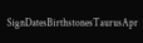SignDatesBirthstonesTaurusApr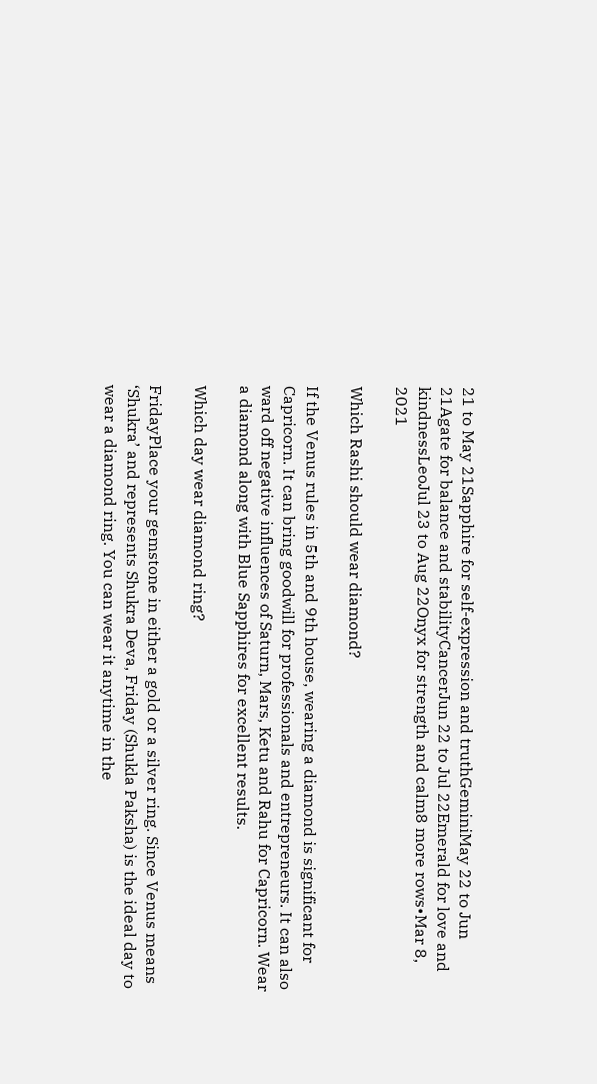21 to May 21Sapphire for self-expression and truthGeminiMay 22 to Jun 21Agate for balance and stabilityCancerJun 22 to Jul 22Emerald for love and kindnessLeoJul 23 to Aug 22Onyx for strength and calm8 more rows•Mar 8, 2021

Which Rashi should wear diamond?

If the Venus rules in 5th and 9th house, wearing a diamond is significant for Capricorn. It can bring goodwill for professionals and entrepreneurs. It can also ward off negative influences of Saturn, Mars, Ketu and Rahu for Capricorn. Wear a diamond along with Blue Sapphires for excellent results.

Which day wear diamond ring?

FridayPlace your gemstone in either a gold or a silver ring. Since Venus means ‘Shukra’ and represents Shukra Deva, Friday (Shukla Paksha) is the ideal day to wear a diamond ring. You can wear it anytime in the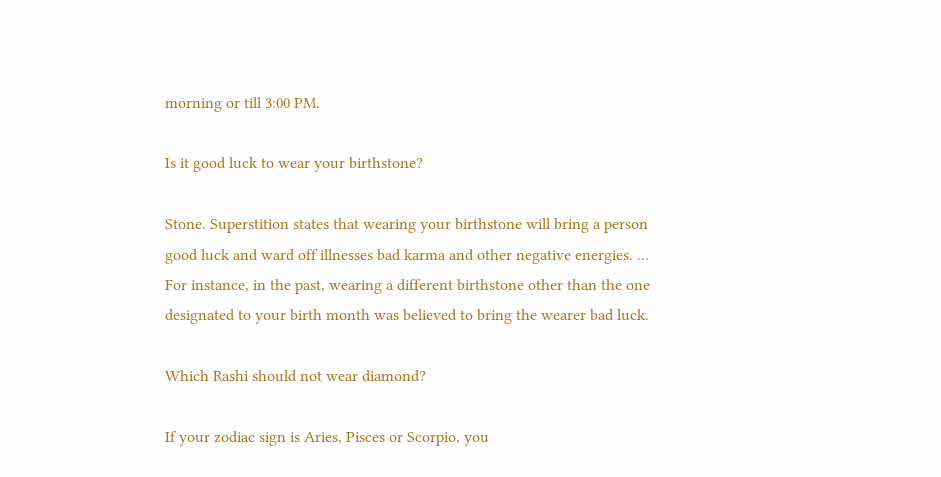morning or till 3:00 PM.

Is it good luck to wear your birthstone?

Stone. Superstition states that wearing your birthstone will bring a person good luck and ward off illnesses bad karma and other negative energies. … For instance, in the past, wearing a different birthstone other than the one designated to your birth month was believed to bring the wearer bad luck.

Which Rashi should not wear diamond?

If your zodiac sign is Aries, Pisces or Scorpio, you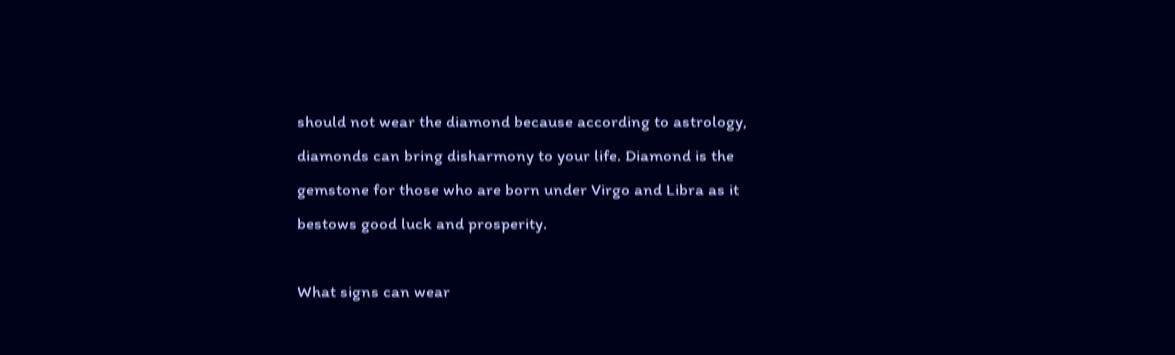should not wear the diamond because according to astrology, diamonds can bring disharmony to your life. Diamond is the gemstone for those who are born under Virgo and Libra as it bestows good luck and prosperity.

What signs can wear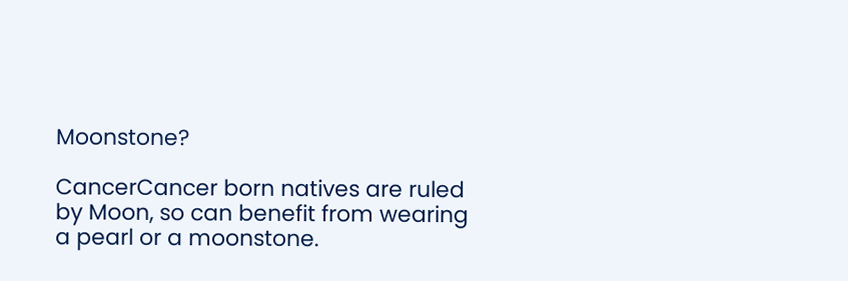Moonstone?

CancerCancer born natives are ruled by Moon, so can benefit from wearing a pearl or a moonstone.